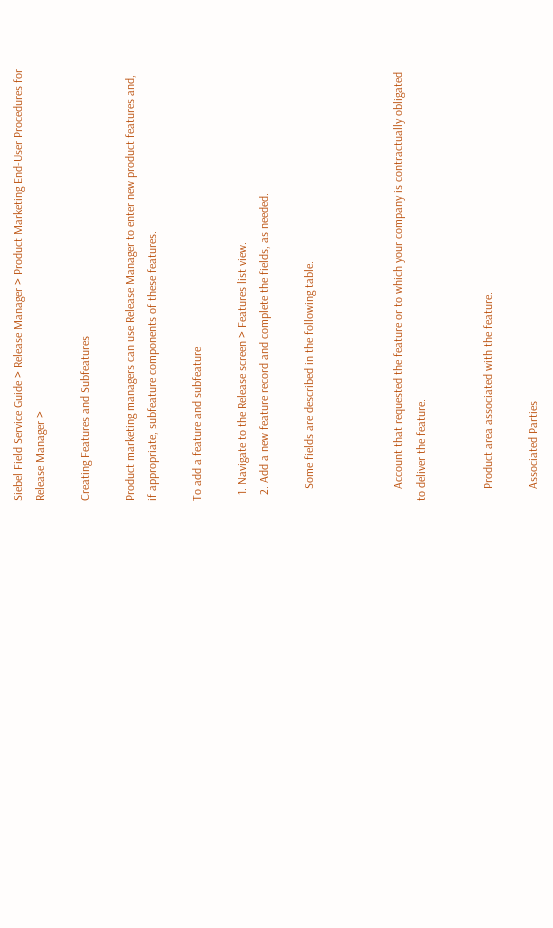Siebel Field Service Guide > Release Manager > Product Marketing End-User Procedures for Release Manager >

Creating Features and Subfeatures

Product marketing managers can use Release Manager to enter new product features and, if appropriate, subfeature components of these features.

To add a feature and subfeature

  1. Navigate to the Release screen > Features list view.
  2. Add a new feature record and complete the fields, as needed.

    Some fields are described in the following table.



    Account that requested the feature or to which your company is contractually obligated to deliver the feature.


    Product area associated with the feature.

    Associated Parties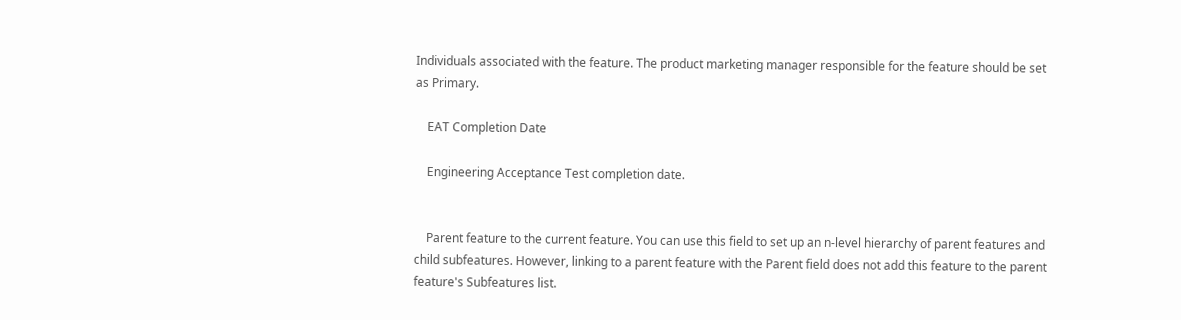Individuals associated with the feature. The product marketing manager responsible for the feature should be set as Primary.

    EAT Completion Date

    Engineering Acceptance Test completion date.


    Parent feature to the current feature. You can use this field to set up an n-level hierarchy of parent features and child subfeatures. However, linking to a parent feature with the Parent field does not add this feature to the parent feature's Subfeatures list.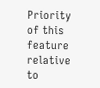Priority of this feature relative to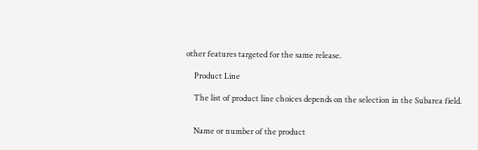other features targeted for the same release.

    Product Line

    The list of product line choices depends on the selection in the Subarea field.


    Name or number of the product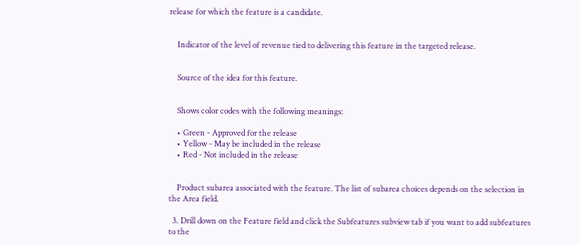release for which the feature is a candidate.


    Indicator of the level of revenue tied to delivering this feature in the targeted release.


    Source of the idea for this feature.


    Shows color codes with the following meanings:

    • Green - Approved for the release
    • Yellow - May be included in the release
    • Red - Not included in the release


    Product subarea associated with the feature. The list of subarea choices depends on the selection in the Area field.

  3. Drill down on the Feature field and click the Subfeatures subview tab if you want to add subfeatures to the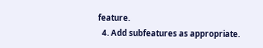feature.
  4. Add subfeatures as appropriate.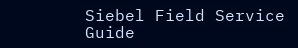Siebel Field Service Guide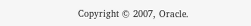Copyright © 2007, Oracle.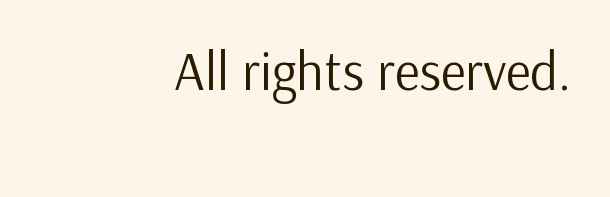All rights reserved.